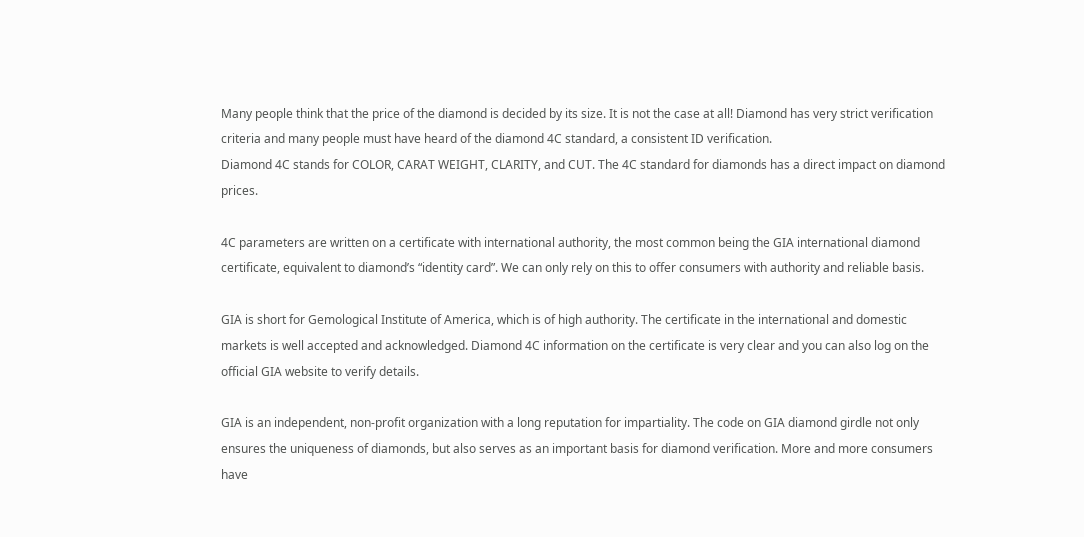Many people think that the price of the diamond is decided by its size. It is not the case at all! Diamond has very strict verification criteria and many people must have heard of the diamond 4C standard, a consistent ID verification.
Diamond 4C stands for COLOR, CARAT WEIGHT, CLARITY, and CUT. The 4C standard for diamonds has a direct impact on diamond prices.

4C parameters are written on a certificate with international authority, the most common being the GIA international diamond certificate, equivalent to diamond’s “identity card”. We can only rely on this to offer consumers with authority and reliable basis.

GIA is short for Gemological Institute of America, which is of high authority. The certificate in the international and domestic markets is well accepted and acknowledged. Diamond 4C information on the certificate is very clear and you can also log on the official GIA website to verify details.

GIA is an independent, non-profit organization with a long reputation for impartiality. The code on GIA diamond girdle not only ensures the uniqueness of diamonds, but also serves as an important basis for diamond verification. More and more consumers have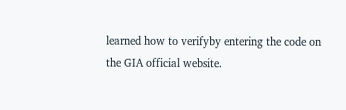learned how to verifyby entering the code on the GIA official website.